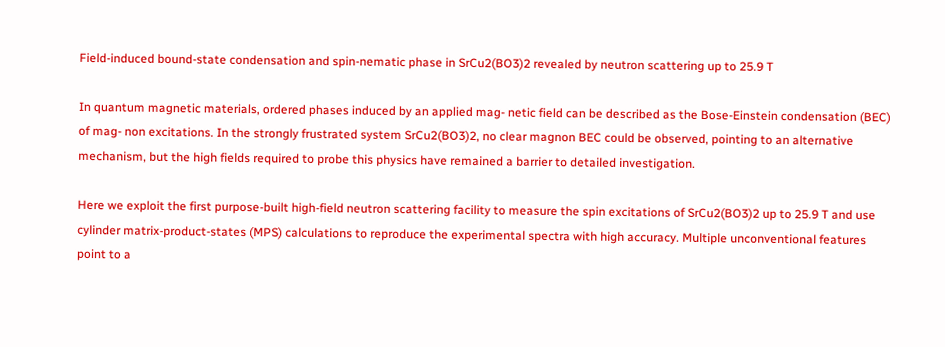Field-induced bound-state condensation and spin-nematic phase in SrCu2(BO3)2 revealed by neutron scattering up to 25.9 T

In quantum magnetic materials, ordered phases induced by an applied mag- netic field can be described as the Bose-Einstein condensation (BEC) of mag- non excitations. In the strongly frustrated system SrCu2(BO3)2, no clear magnon BEC could be observed, pointing to an alternative mechanism, but the high fields required to probe this physics have remained a barrier to detailed investigation.

Here we exploit the first purpose-built high-field neutron scattering facility to measure the spin excitations of SrCu2(BO3)2 up to 25.9 T and use cylinder matrix-product-states (MPS) calculations to reproduce the experimental spectra with high accuracy. Multiple unconventional features point to a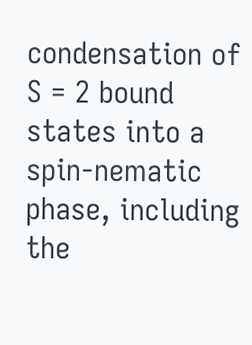condensation of S = 2 bound states into a spin-nematic phase, including the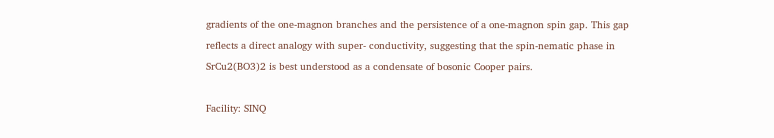gradients of the one-magnon branches and the persistence of a one-magnon spin gap. This gap reflects a direct analogy with super- conductivity, suggesting that the spin-nematic phase in SrCu2(BO3)2 is best understood as a condensate of bosonic Cooper pairs.

Facility: SINQ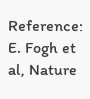Reference: E. Fogh et al, Nature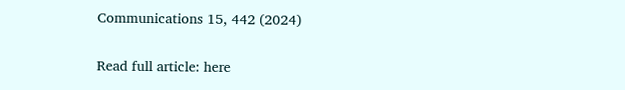Communications 15, 442 (2024)

Read full article: here